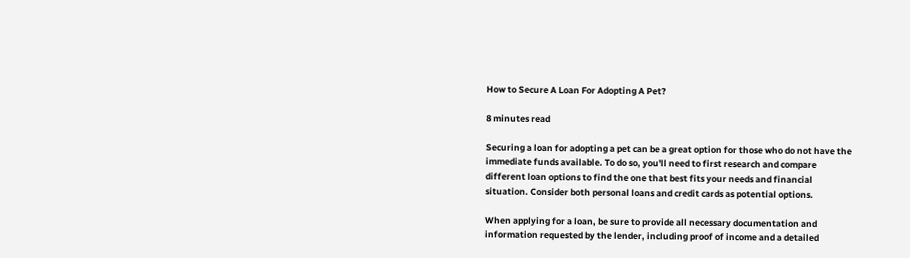How to Secure A Loan For Adopting A Pet?

8 minutes read

Securing a loan for adopting a pet can be a great option for those who do not have the immediate funds available. To do so, you'll need to first research and compare different loan options to find the one that best fits your needs and financial situation. Consider both personal loans and credit cards as potential options.

When applying for a loan, be sure to provide all necessary documentation and information requested by the lender, including proof of income and a detailed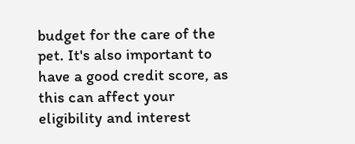budget for the care of the pet. It's also important to have a good credit score, as this can affect your eligibility and interest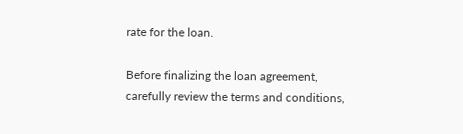rate for the loan.

Before finalizing the loan agreement, carefully review the terms and conditions,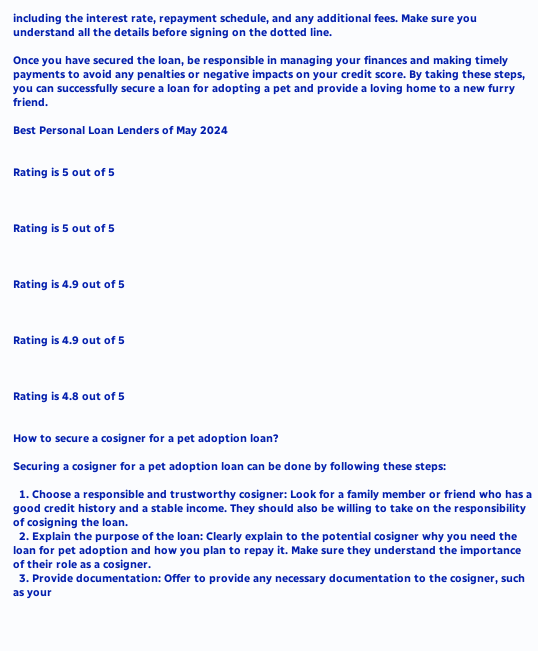including the interest rate, repayment schedule, and any additional fees. Make sure you understand all the details before signing on the dotted line.

Once you have secured the loan, be responsible in managing your finances and making timely payments to avoid any penalties or negative impacts on your credit score. By taking these steps, you can successfully secure a loan for adopting a pet and provide a loving home to a new furry friend.

Best Personal Loan Lenders of May 2024


Rating is 5 out of 5



Rating is 5 out of 5



Rating is 4.9 out of 5



Rating is 4.9 out of 5



Rating is 4.8 out of 5


How to secure a cosigner for a pet adoption loan?

Securing a cosigner for a pet adoption loan can be done by following these steps:

  1. Choose a responsible and trustworthy cosigner: Look for a family member or friend who has a good credit history and a stable income. They should also be willing to take on the responsibility of cosigning the loan.
  2. Explain the purpose of the loan: Clearly explain to the potential cosigner why you need the loan for pet adoption and how you plan to repay it. Make sure they understand the importance of their role as a cosigner.
  3. Provide documentation: Offer to provide any necessary documentation to the cosigner, such as your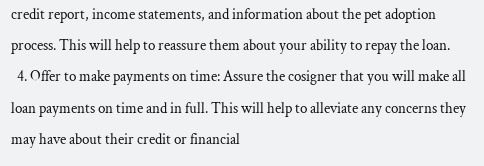credit report, income statements, and information about the pet adoption process. This will help to reassure them about your ability to repay the loan.
  4. Offer to make payments on time: Assure the cosigner that you will make all loan payments on time and in full. This will help to alleviate any concerns they may have about their credit or financial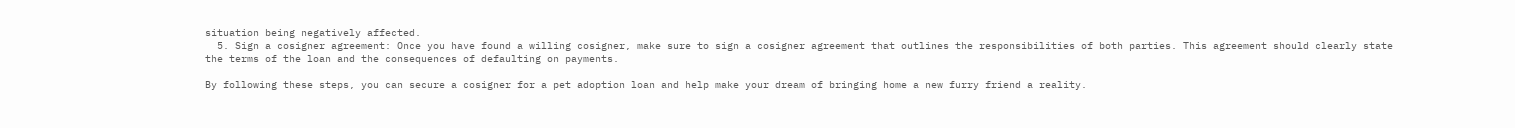situation being negatively affected.
  5. Sign a cosigner agreement: Once you have found a willing cosigner, make sure to sign a cosigner agreement that outlines the responsibilities of both parties. This agreement should clearly state the terms of the loan and the consequences of defaulting on payments.

By following these steps, you can secure a cosigner for a pet adoption loan and help make your dream of bringing home a new furry friend a reality.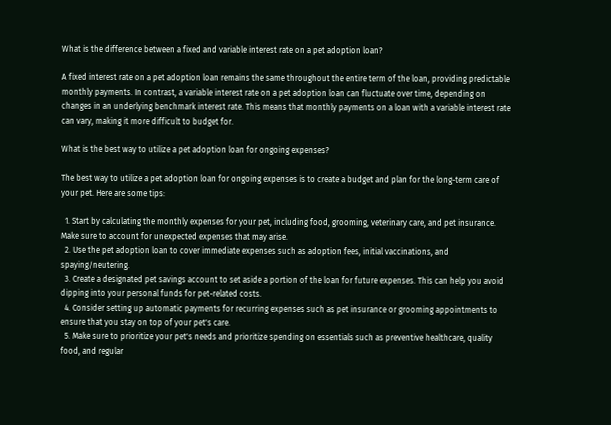What is the difference between a fixed and variable interest rate on a pet adoption loan?

A fixed interest rate on a pet adoption loan remains the same throughout the entire term of the loan, providing predictable monthly payments. In contrast, a variable interest rate on a pet adoption loan can fluctuate over time, depending on changes in an underlying benchmark interest rate. This means that monthly payments on a loan with a variable interest rate can vary, making it more difficult to budget for.

What is the best way to utilize a pet adoption loan for ongoing expenses?

The best way to utilize a pet adoption loan for ongoing expenses is to create a budget and plan for the long-term care of your pet. Here are some tips:

  1. Start by calculating the monthly expenses for your pet, including food, grooming, veterinary care, and pet insurance. Make sure to account for unexpected expenses that may arise.
  2. Use the pet adoption loan to cover immediate expenses such as adoption fees, initial vaccinations, and spaying/neutering.
  3. Create a designated pet savings account to set aside a portion of the loan for future expenses. This can help you avoid dipping into your personal funds for pet-related costs.
  4. Consider setting up automatic payments for recurring expenses such as pet insurance or grooming appointments to ensure that you stay on top of your pet's care.
  5. Make sure to prioritize your pet's needs and prioritize spending on essentials such as preventive healthcare, quality food, and regular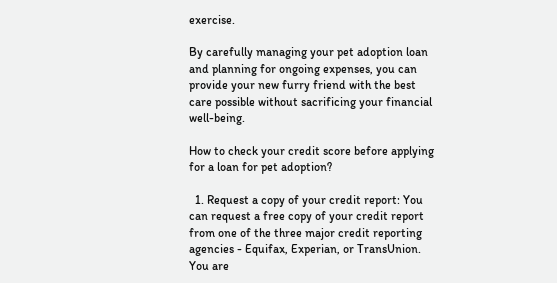exercise.

By carefully managing your pet adoption loan and planning for ongoing expenses, you can provide your new furry friend with the best care possible without sacrificing your financial well-being.

How to check your credit score before applying for a loan for pet adoption?

  1. Request a copy of your credit report: You can request a free copy of your credit report from one of the three major credit reporting agencies - Equifax, Experian, or TransUnion. You are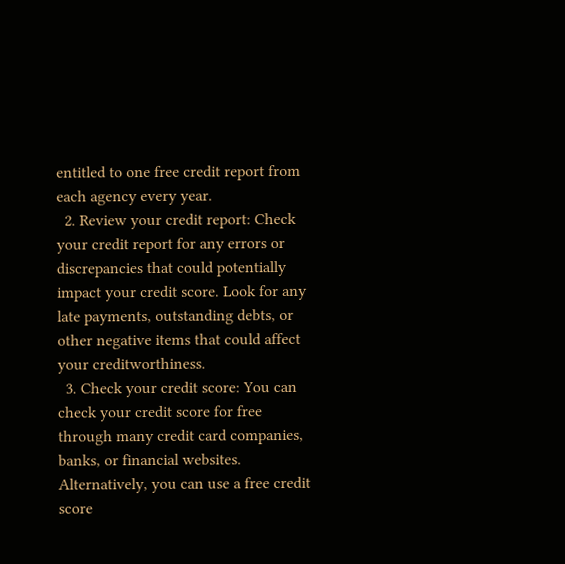entitled to one free credit report from each agency every year.
  2. Review your credit report: Check your credit report for any errors or discrepancies that could potentially impact your credit score. Look for any late payments, outstanding debts, or other negative items that could affect your creditworthiness.
  3. Check your credit score: You can check your credit score for free through many credit card companies, banks, or financial websites. Alternatively, you can use a free credit score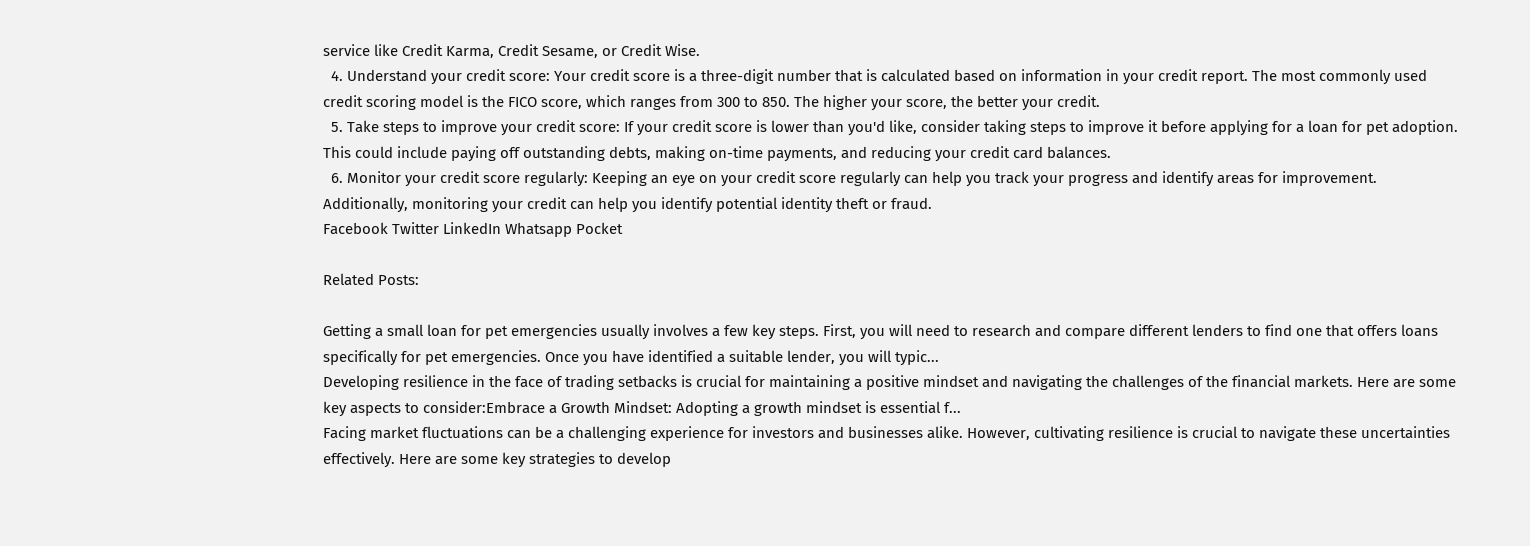service like Credit Karma, Credit Sesame, or Credit Wise.
  4. Understand your credit score: Your credit score is a three-digit number that is calculated based on information in your credit report. The most commonly used credit scoring model is the FICO score, which ranges from 300 to 850. The higher your score, the better your credit.
  5. Take steps to improve your credit score: If your credit score is lower than you'd like, consider taking steps to improve it before applying for a loan for pet adoption. This could include paying off outstanding debts, making on-time payments, and reducing your credit card balances.
  6. Monitor your credit score regularly: Keeping an eye on your credit score regularly can help you track your progress and identify areas for improvement. Additionally, monitoring your credit can help you identify potential identity theft or fraud.
Facebook Twitter LinkedIn Whatsapp Pocket

Related Posts:

Getting a small loan for pet emergencies usually involves a few key steps. First, you will need to research and compare different lenders to find one that offers loans specifically for pet emergencies. Once you have identified a suitable lender, you will typic...
Developing resilience in the face of trading setbacks is crucial for maintaining a positive mindset and navigating the challenges of the financial markets. Here are some key aspects to consider:Embrace a Growth Mindset: Adopting a growth mindset is essential f...
Facing market fluctuations can be a challenging experience for investors and businesses alike. However, cultivating resilience is crucial to navigate these uncertainties effectively. Here are some key strategies to develop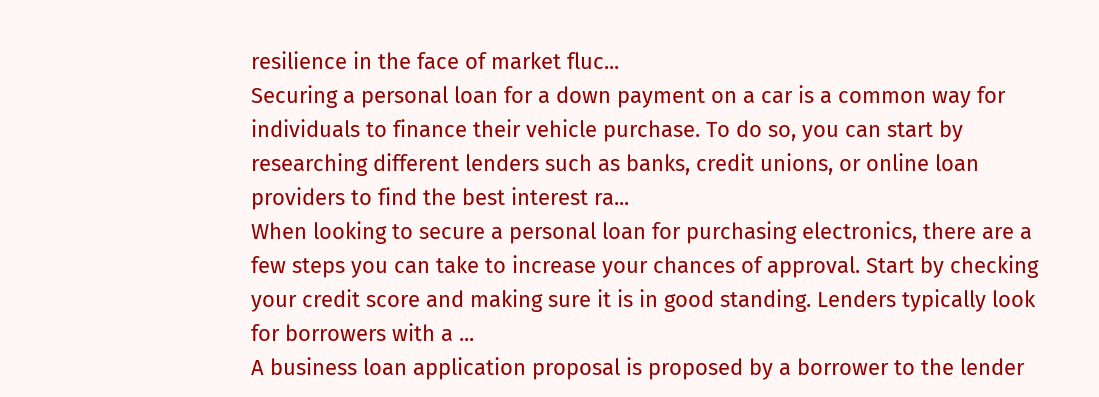resilience in the face of market fluc...
Securing a personal loan for a down payment on a car is a common way for individuals to finance their vehicle purchase. To do so, you can start by researching different lenders such as banks, credit unions, or online loan providers to find the best interest ra...
When looking to secure a personal loan for purchasing electronics, there are a few steps you can take to increase your chances of approval. Start by checking your credit score and making sure it is in good standing. Lenders typically look for borrowers with a ...
A business loan application proposal is proposed by a borrower to the lender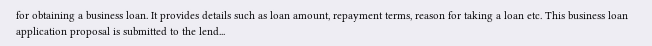for obtaining a business loan. It provides details such as loan amount, repayment terms, reason for taking a loan etc. This business loan application proposal is submitted to the lend...